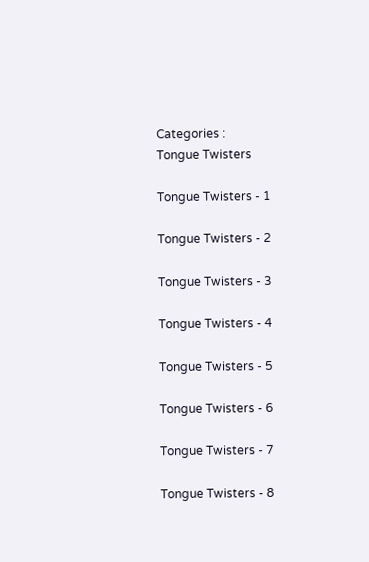Categories :
Tongue Twisters

Tongue Twisters - 1

Tongue Twisters - 2

Tongue Twisters - 3

Tongue Twisters - 4

Tongue Twisters - 5

Tongue Twisters - 6

Tongue Twisters - 7

Tongue Twisters - 8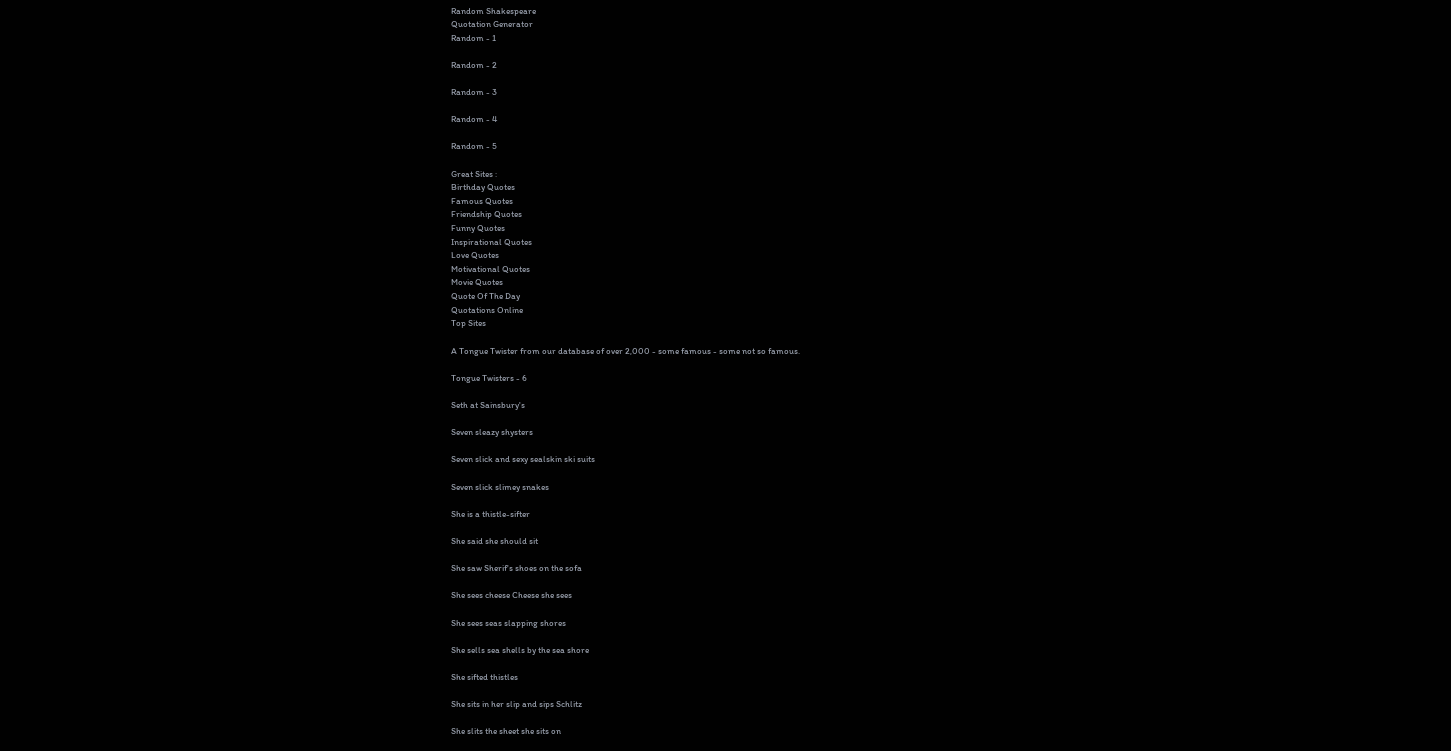Random Shakespeare
Quotation Generator
Random - 1

Random - 2

Random - 3

Random - 4

Random - 5

Great Sites :
Birthday Quotes
Famous Quotes
Friendship Quotes
Funny Quotes
Inspirational Quotes
Love Quotes
Motivational Quotes
Movie Quotes
Quote Of The Day
Quotations Online
Top Sites

A Tongue Twister from our database of over 2,000 - some famous - some not so famous.

Tongue Twisters - 6

Seth at Sainsbury's

Seven sleazy shysters

Seven slick and sexy sealskin ski suits

Seven slick slimey snakes

She is a thistle-sifter

She said she should sit

She saw Sherif's shoes on the sofa

She sees cheese Cheese she sees

She sees seas slapping shores

She sells sea shells by the sea shore

She sifted thistles

She sits in her slip and sips Schlitz

She slits the sheet she sits on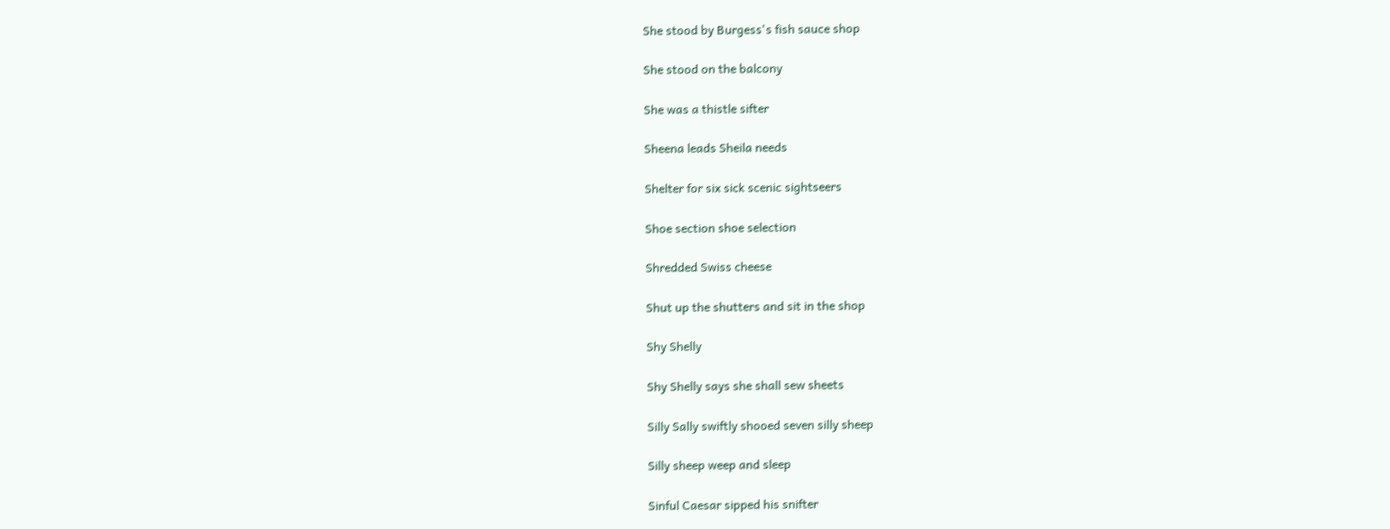She stood by Burgess's fish sauce shop

She stood on the balcony

She was a thistle sifter

Sheena leads Sheila needs

Shelter for six sick scenic sightseers

Shoe section shoe selection

Shredded Swiss cheese

Shut up the shutters and sit in the shop

Shy Shelly

Shy Shelly says she shall sew sheets

Silly Sally swiftly shooed seven silly sheep

Silly sheep weep and sleep

Sinful Caesar sipped his snifter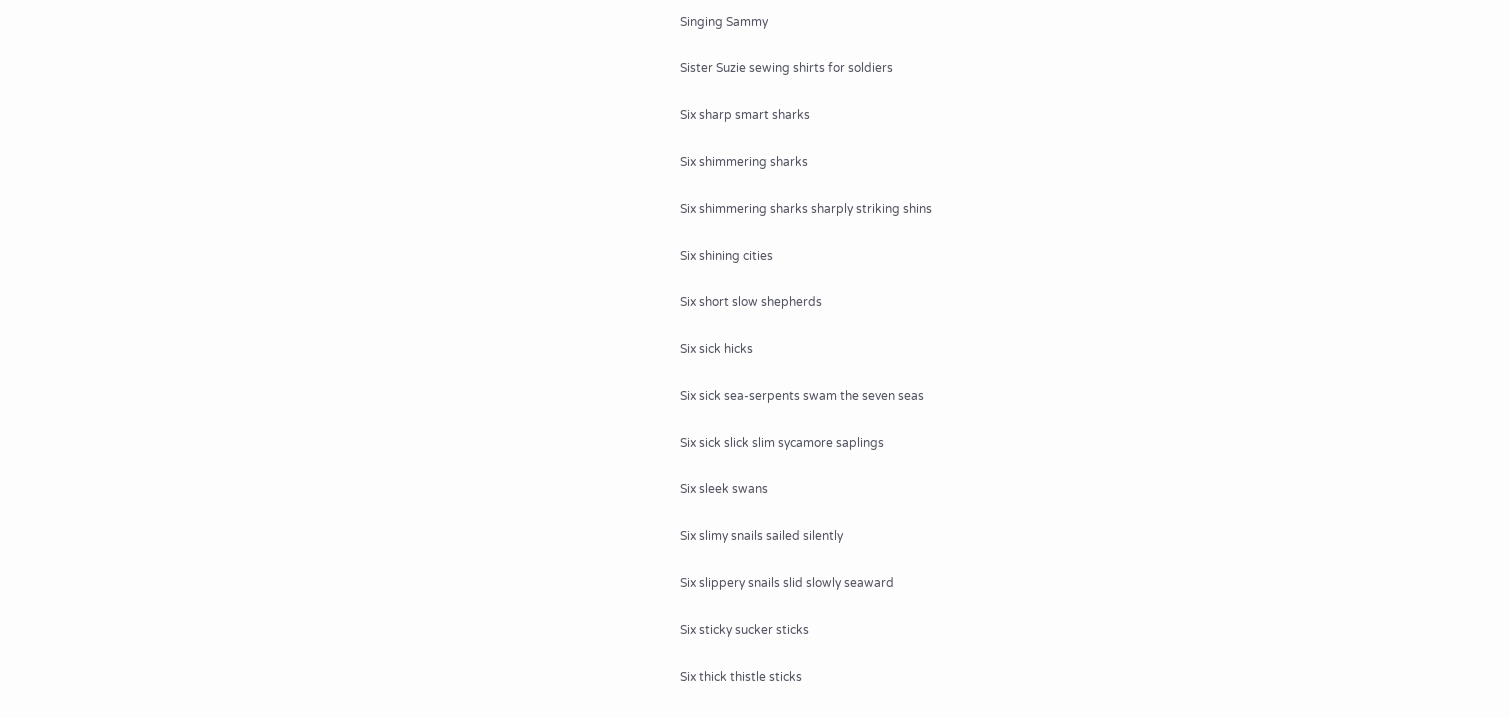Singing Sammy

Sister Suzie sewing shirts for soldiers

Six sharp smart sharks

Six shimmering sharks

Six shimmering sharks sharply striking shins

Six shining cities

Six short slow shepherds

Six sick hicks

Six sick sea-serpents swam the seven seas

Six sick slick slim sycamore saplings

Six sleek swans

Six slimy snails sailed silently

Six slippery snails slid slowly seaward

Six sticky sucker sticks

Six thick thistle sticks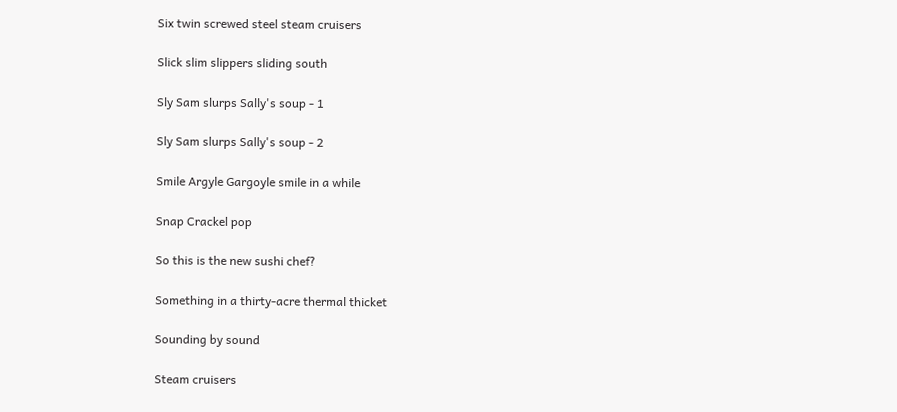Six twin screwed steel steam cruisers

Slick slim slippers sliding south

Sly Sam slurps Sally's soup - 1

Sly Sam slurps Sally's soup - 2

Smile Argyle Gargoyle smile in a while

Snap Crackel pop

So this is the new sushi chef?

Something in a thirty-acre thermal thicket

Sounding by sound

Steam cruisers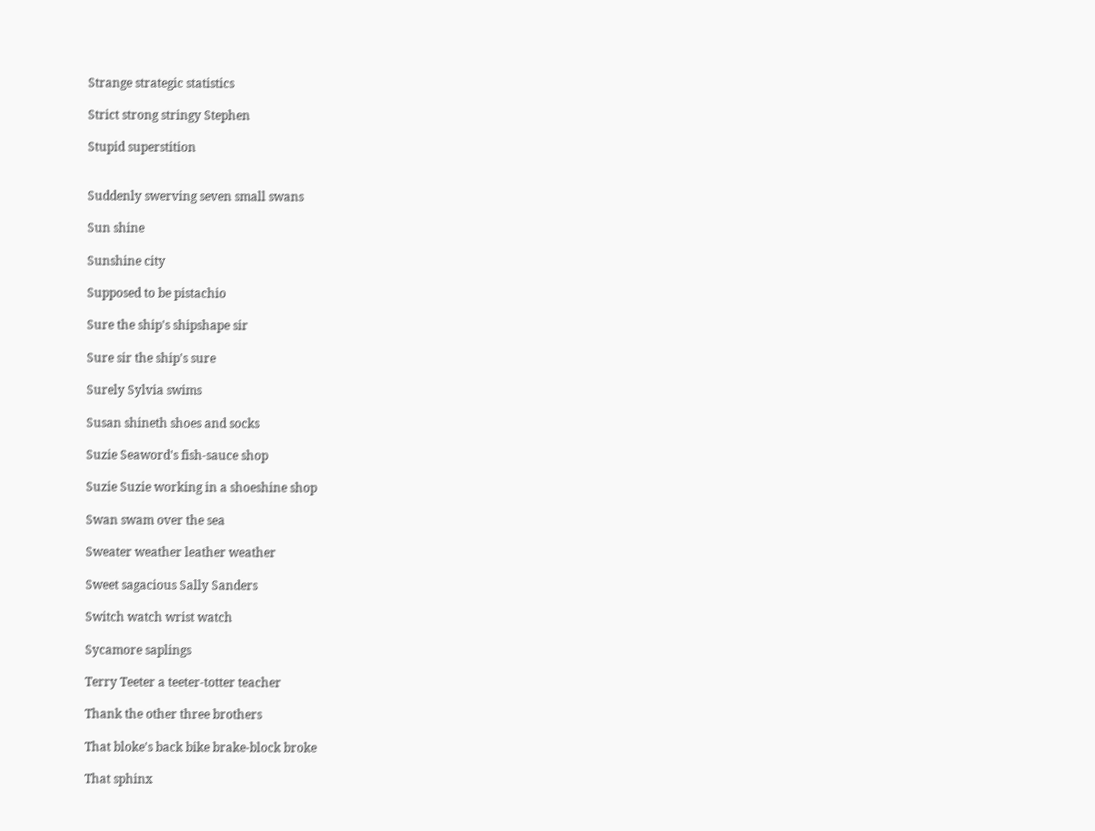Strange strategic statistics

Strict strong stringy Stephen

Stupid superstition


Suddenly swerving seven small swans

Sun shine

Sunshine city

Supposed to be pistachio

Sure the ship's shipshape sir

Sure sir the ship's sure

Surely Sylvia swims

Susan shineth shoes and socks

Suzie Seaword's fish-sauce shop

Suzie Suzie working in a shoeshine shop

Swan swam over the sea

Sweater weather leather weather

Sweet sagacious Sally Sanders

Switch watch wrist watch

Sycamore saplings

Terry Teeter a teeter-totter teacher

Thank the other three brothers

That bloke's back bike brake-block broke

That sphinx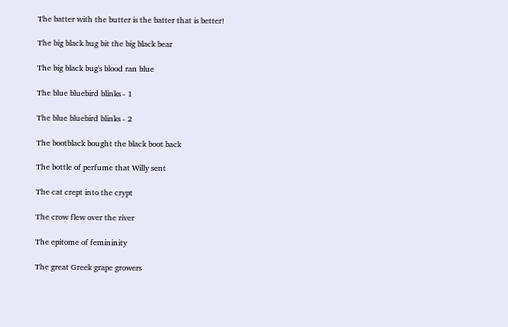The batter with the butter is the batter that is better!

The big black bug bit the big black bear

The big black bug's blood ran blue

The blue bluebird blinks - 1

The blue bluebird blinks - 2

The bootblack bought the black boot back

The bottle of perfume that Willy sent

The cat crept into the crypt

The crow flew over the river

The epitome of femininity

The great Greek grape growers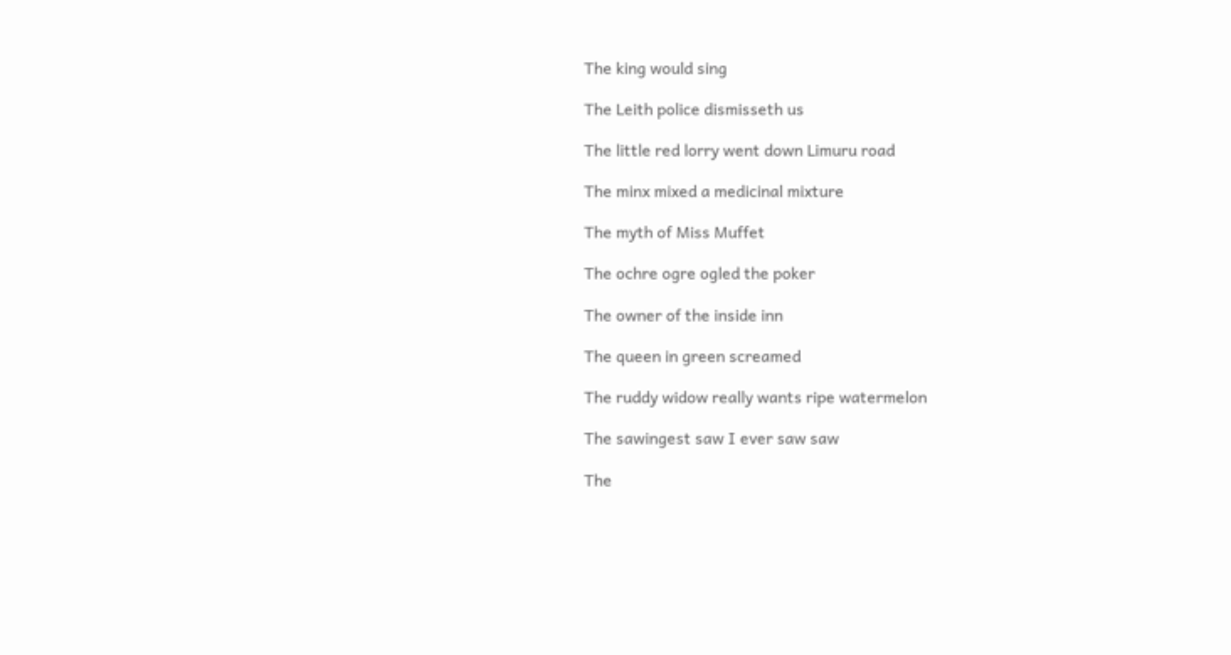The king would sing

The Leith police dismisseth us

The little red lorry went down Limuru road

The minx mixed a medicinal mixture

The myth of Miss Muffet

The ochre ogre ogled the poker

The owner of the inside inn

The queen in green screamed

The ruddy widow really wants ripe watermelon

The sawingest saw I ever saw saw

The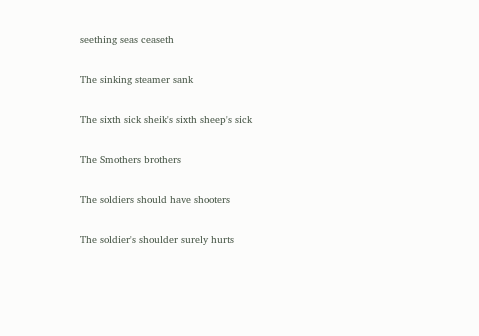seething seas ceaseth

The sinking steamer sank

The sixth sick sheik's sixth sheep's sick

The Smothers brothers

The soldiers should have shooters

The soldier's shoulder surely hurts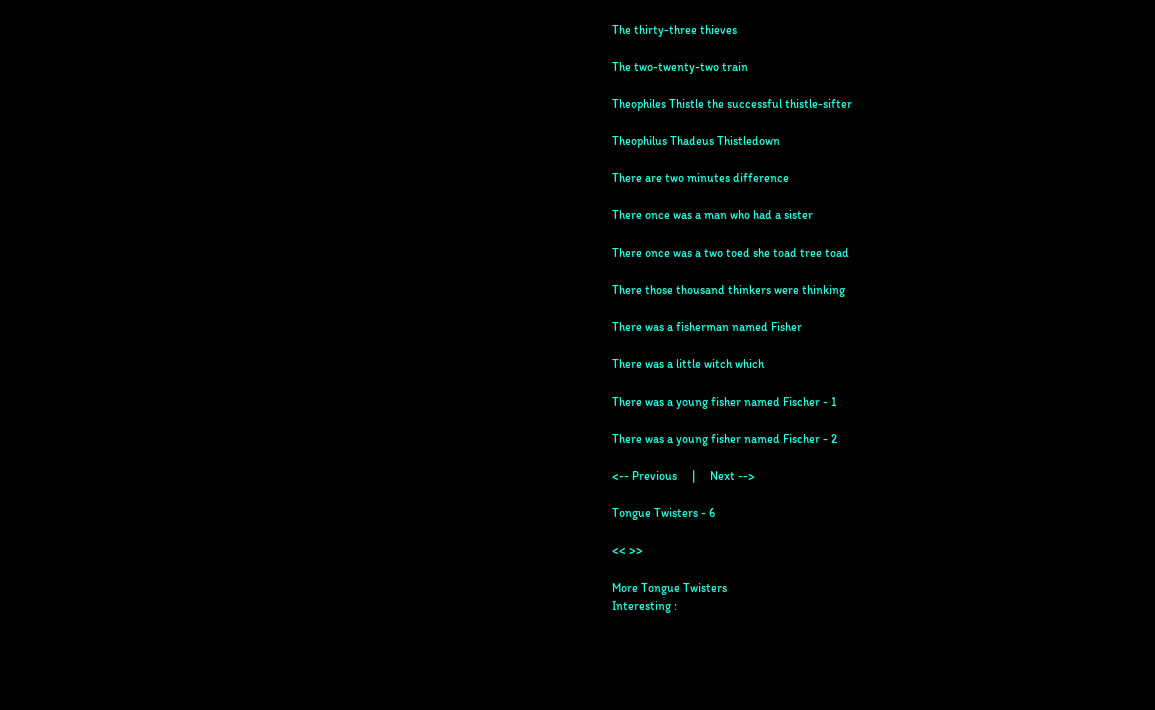The thirty-three thieves

The two-twenty-two train

Theophiles Thistle the successful thistle-sifter

Theophilus Thadeus Thistledown

There are two minutes difference

There once was a man who had a sister

There once was a two toed she toad tree toad

There those thousand thinkers were thinking

There was a fisherman named Fisher

There was a little witch which

There was a young fisher named Fischer - 1

There was a young fisher named Fischer - 2

<-- Previous     |     Next -->

Tongue Twisters - 6

<< >>

More Tongue Twisters
Interesting :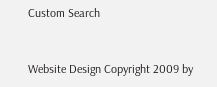Custom Search


Website Design Copyright 2009 by